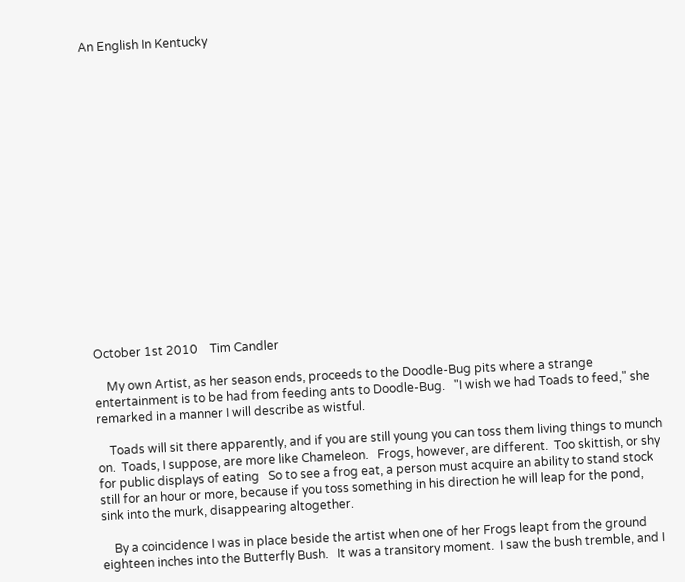An English In Kentucky


















October 1st 2010    Tim Candler

    My own Artist, as her season ends, proceeds to the Doodle-Bug pits where a strange entertainment is to be had from feeding ants to Doodle-Bug.   "I wish we had Toads to feed," she remarked in a manner I will describe as wistful.

    Toads will sit there apparently, and if you are still young you can toss them living things to munch on.  Toads, I suppose, are more like Chameleon.   Frogs, however, are different.  Too skittish, or shy for public displays of eating   So to see a frog eat, a person must acquire an ability to stand stock still for an hour or more, because if you toss something in his direction he will leap for the pond, sink into the murk, disappearing altogether.

    By a coincidence I was in place beside the artist when one of her Frogs leapt from the ground eighteen inches into the Butterfly Bush.   It was a transitory moment.  I saw the bush tremble, and I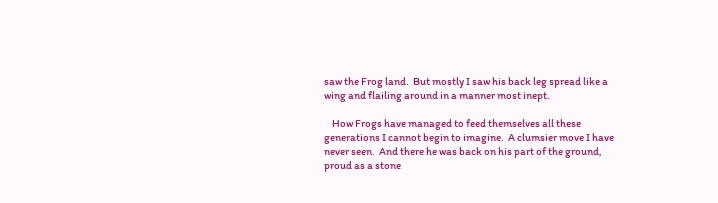saw the Frog land.  But mostly I saw his back leg spread like a wing and flailing around in a manner most inept.

    How Frogs have managed to feed themselves all these generations I cannot begin to imagine.  A clumsier move I have never seen.  And there he was back on his part of the ground, proud as a stone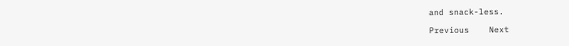and snack-less.

Previous    Next